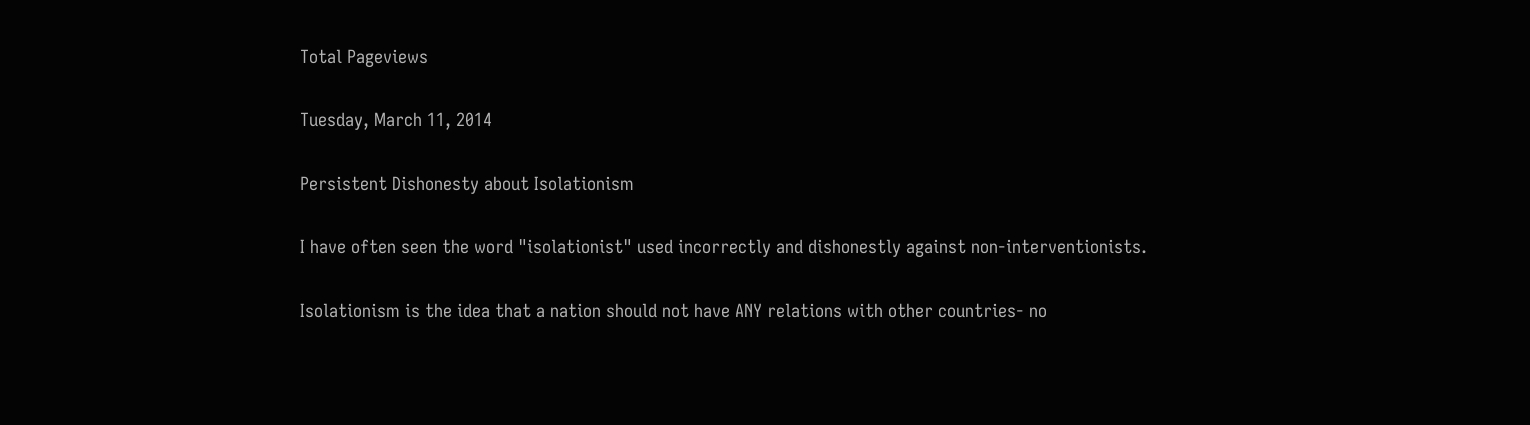Total Pageviews

Tuesday, March 11, 2014

Persistent Dishonesty about Isolationism

I have often seen the word "isolationist" used incorrectly and dishonestly against non-interventionists.

Isolationism is the idea that a nation should not have ANY relations with other countries- no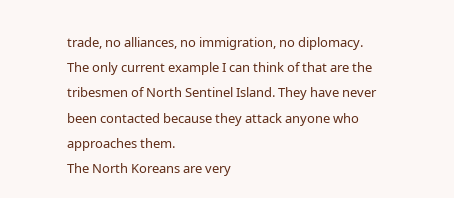trade, no alliances, no immigration, no diplomacy. The only current example I can think of that are the tribesmen of North Sentinel Island. They have never been contacted because they attack anyone who approaches them.
The North Koreans are very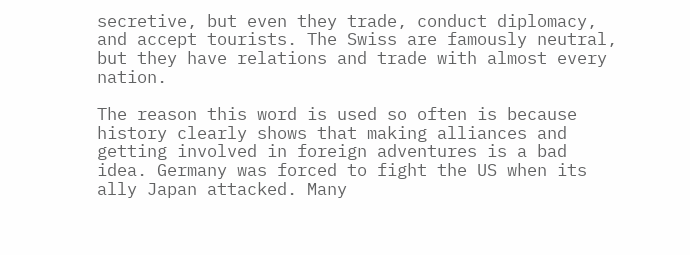secretive, but even they trade, conduct diplomacy, and accept tourists. The Swiss are famously neutral, but they have relations and trade with almost every nation.

The reason this word is used so often is because history clearly shows that making alliances and getting involved in foreign adventures is a bad idea. Germany was forced to fight the US when its ally Japan attacked. Many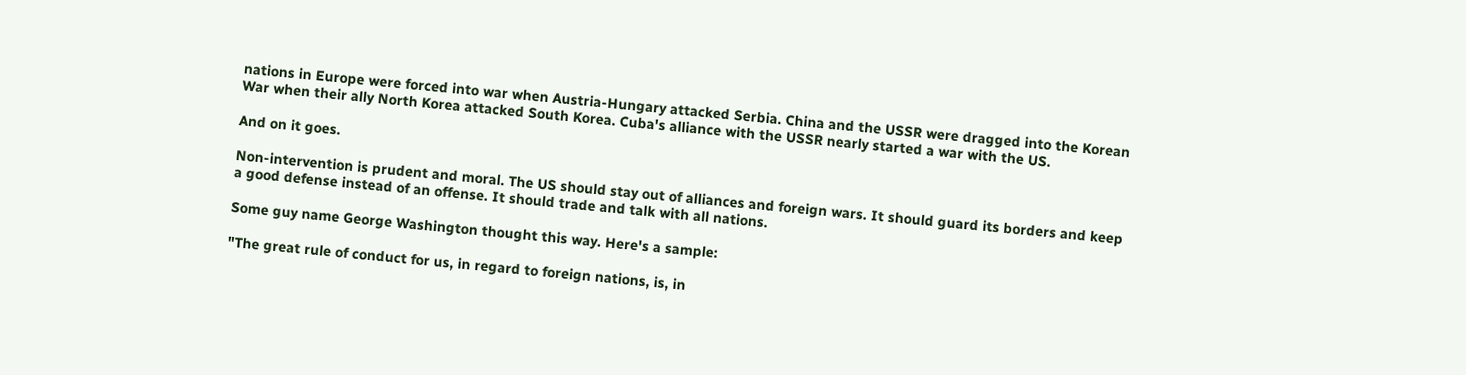nations in Europe were forced into war when Austria-Hungary attacked Serbia. China and the USSR were dragged into the Korean War when their ally North Korea attacked South Korea. Cuba's alliance with the USSR nearly started a war with the US.

And on it goes.

Non-intervention is prudent and moral. The US should stay out of alliances and foreign wars. It should guard its borders and keep a good defense instead of an offense. It should trade and talk with all nations.

Some guy name George Washington thought this way. Here's a sample:

"The great rule of conduct for us, in regard to foreign nations, is, in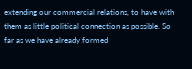extending our commercial relations, to have with them as little political connection as possible. So far as we have already formed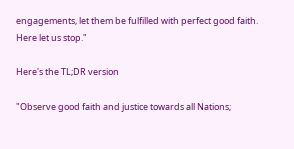engagements, let them be fulfilled with perfect good faith. Here let us stop."

Here's the TL;DR version

"Observe good faith and justice towards all Nations;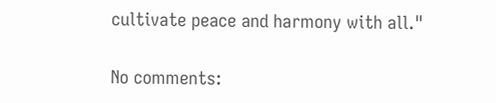cultivate peace and harmony with all."

No comments: